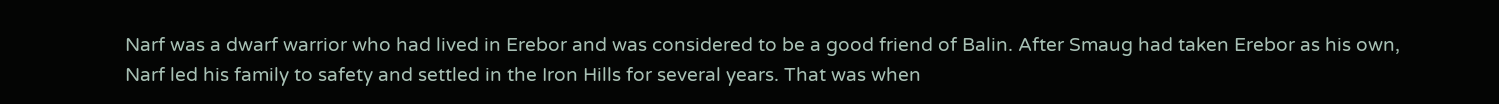Narf was a dwarf warrior who had lived in Erebor and was considered to be a good friend of Balin. After Smaug had taken Erebor as his own, Narf led his family to safety and settled in the Iron Hills for several years. That was when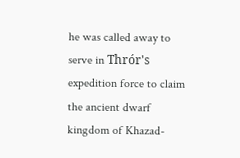he was called away to serve in Thrór's expedition force to claim the ancient dwarf kingdom of Khazad-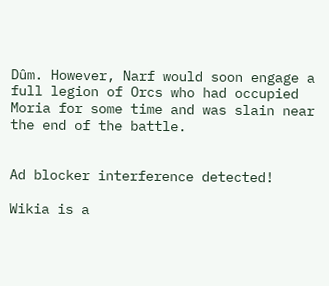Dûm. However, Narf would soon engage a full legion of Orcs who had occupied Moria for some time and was slain near the end of the battle.


Ad blocker interference detected!

Wikia is a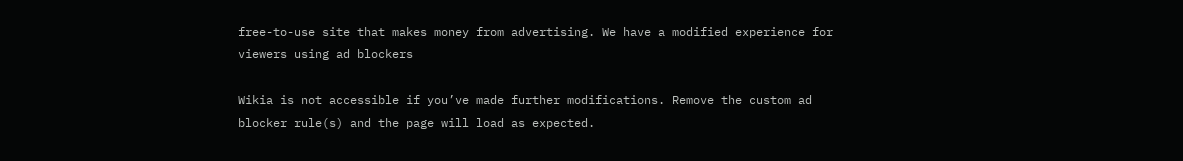free-to-use site that makes money from advertising. We have a modified experience for viewers using ad blockers

Wikia is not accessible if you’ve made further modifications. Remove the custom ad blocker rule(s) and the page will load as expected.